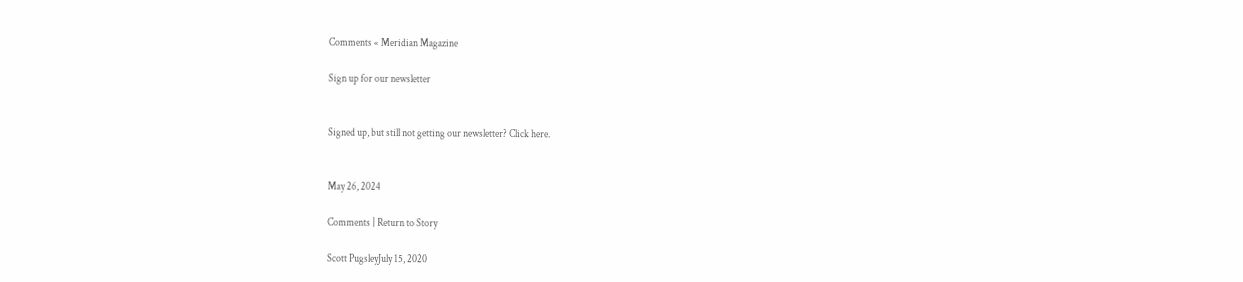Comments « Meridian Magazine

Sign up for our newsletter


Signed up, but still not getting our newsletter? Click here.


May 26, 2024

Comments | Return to Story

Scott PugsleyJuly 15, 2020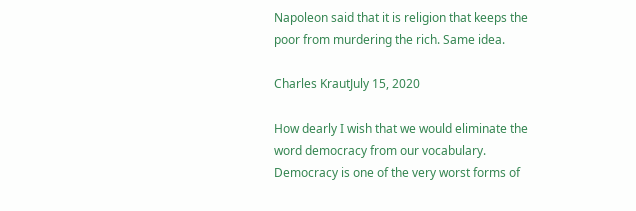Napoleon said that it is religion that keeps the poor from murdering the rich. Same idea.

Charles KrautJuly 15, 2020

How dearly I wish that we would eliminate the word democracy from our vocabulary. Democracy is one of the very worst forms of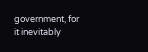government, for it inevitably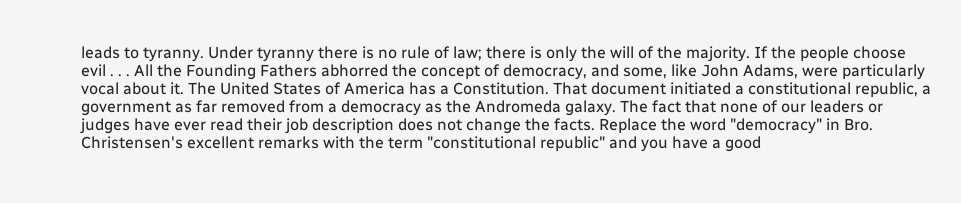leads to tyranny. Under tyranny there is no rule of law; there is only the will of the majority. If the people choose evil . . . All the Founding Fathers abhorred the concept of democracy, and some, like John Adams, were particularly vocal about it. The United States of America has a Constitution. That document initiated a constitutional republic, a government as far removed from a democracy as the Andromeda galaxy. The fact that none of our leaders or judges have ever read their job description does not change the facts. Replace the word "democracy" in Bro. Christensen's excellent remarks with the term "constitutional republic" and you have a good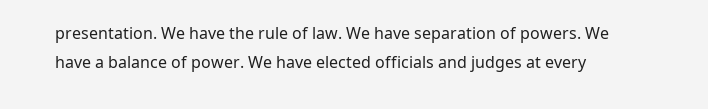presentation. We have the rule of law. We have separation of powers. We have a balance of power. We have elected officials and judges at every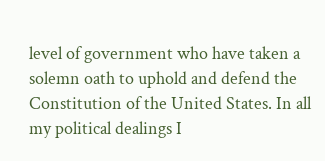level of government who have taken a solemn oath to uphold and defend the Constitution of the United States. In all my political dealings I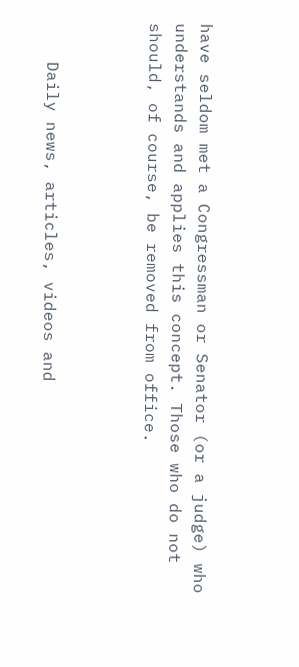have seldom met a Congressman or Senator (or a judge) who understands and applies this concept. Those who do not should, of course, be removed from office.



    Daily news, articles, videos and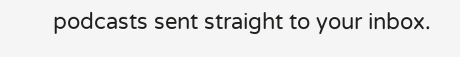podcasts sent straight to your inbox.